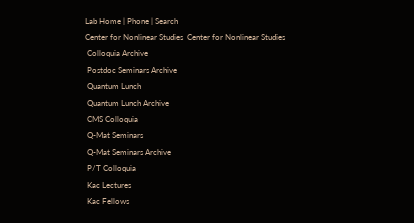Lab Home | Phone | Search
Center for Nonlinear Studies  Center for Nonlinear Studies
 Colloquia Archive
 Postdoc Seminars Archive
 Quantum Lunch
 Quantum Lunch Archive
 CMS Colloquia
 Q-Mat Seminars
 Q-Mat Seminars Archive
 P/T Colloquia
 Kac Lectures
 Kac Fellows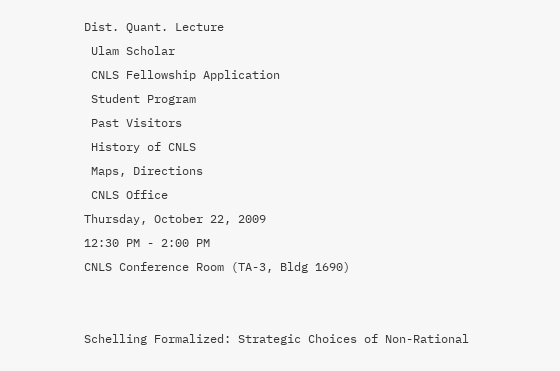Dist. Quant. Lecture
 Ulam Scholar
 CNLS Fellowship Application
 Student Program
 Past Visitors
 History of CNLS
 Maps, Directions
 CNLS Office
Thursday, October 22, 2009
12:30 PM - 2:00 PM
CNLS Conference Room (TA-3, Bldg 1690)


Schelling Formalized: Strategic Choices of Non-Rational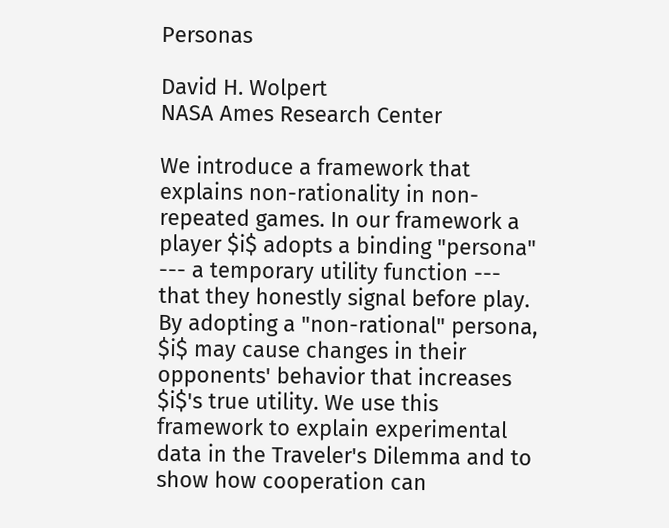Personas

David H. Wolpert
NASA Ames Research Center

We introduce a framework that explains non-rationality in non-repeated games. In our framework a player $i$ adopts a binding "persona" --- a temporary utility function --- that they honestly signal before play. By adopting a "non-rational" persona, $i$ may cause changes in their opponents' behavior that increases $i$'s true utility. We use this framework to explain experimental data in the Traveler's Dilemma and to show how cooperation can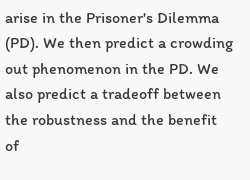arise in the Prisoner's Dilemma (PD). We then predict a crowding out phenomenon in the PD. We also predict a tradeoff between the robustness and the benefit of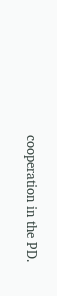cooperation in the PD.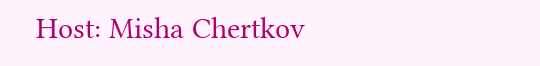Host: Misha Chertkov